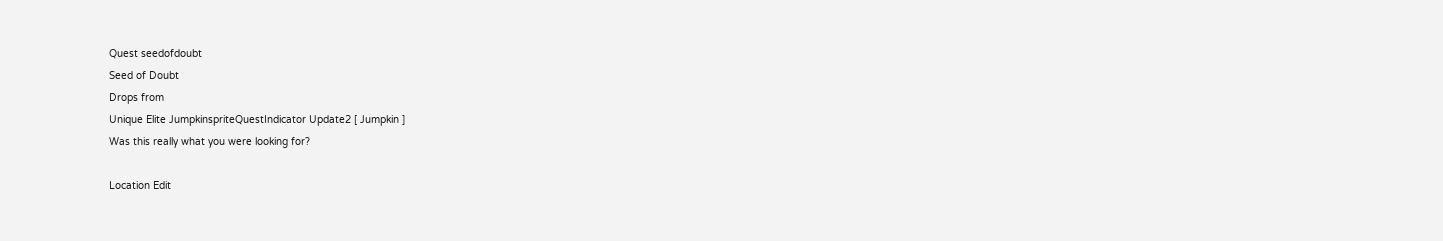Quest seedofdoubt
Seed of Doubt
Drops from
Unique Elite JumpkinspriteQuestIndicator Update2 [ Jumpkin ]
Was this really what you were looking for?

Location Edit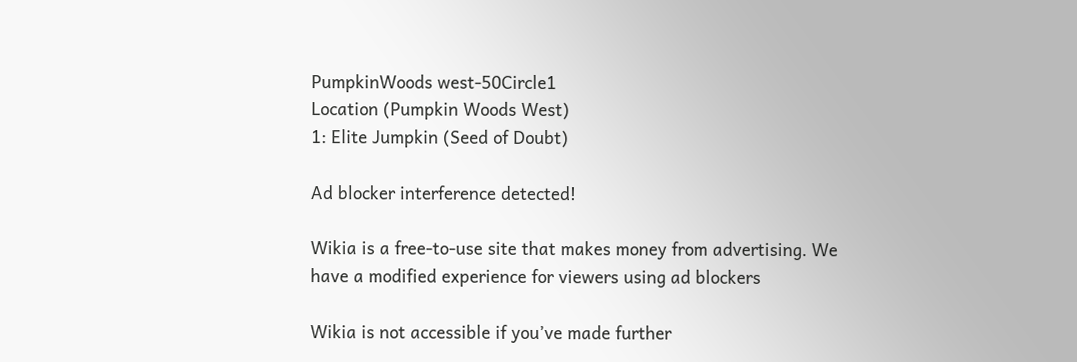PumpkinWoods west-50Circle1
Location (Pumpkin Woods West)
1: Elite Jumpkin (Seed of Doubt)

Ad blocker interference detected!

Wikia is a free-to-use site that makes money from advertising. We have a modified experience for viewers using ad blockers

Wikia is not accessible if you’ve made further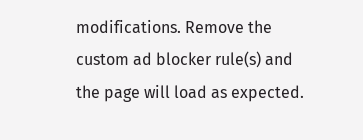modifications. Remove the custom ad blocker rule(s) and the page will load as expected.